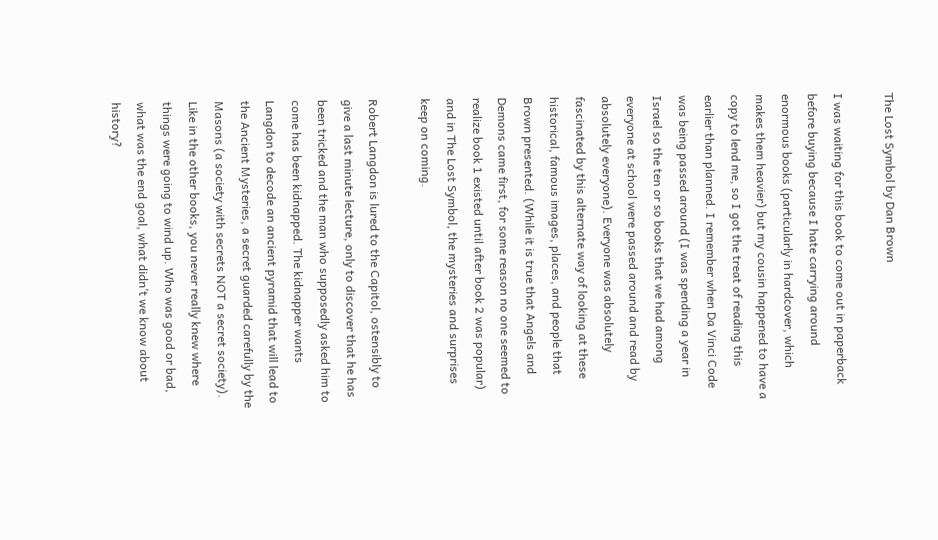The Lost Symbol by Dan Brown

I was waiting for this book to come out in paperback before buying because I hate carrying around enormous books (particularly in hardcover, which makes them heavier) but my cousin happened to have a copy to lend me, so I got the treat of reading this earlier than planned. I remember when Da Vinci Code was being passed around (I was spending a year in Israel so the ten or so books that we had among everyone at school were passed around and read by absolutely everyone). Everyone was absolutely fascinated by this alternate way of looking at these historical, famous images, places, and people that Brown presented. (While it is true that Angels and Demons came first, for some reason no one seemed to realize book 1 existed until after book 2 was popular) and in The Lost Symbol, the mysteries and surprises keep on coming.

Robert Langdon is lured to the Capitol, ostensibly to give a last minute lecture, only to discover that he has been tricked and the man who supposedly asked him to come has been kidnapped. The kidnapper wants Langdon to decode an ancient pyramid that will lead to the Ancient Mysteries, a secret guarded carefully by the Masons (a society with secrets NOT a secret society). Like in the other books, you never really knew where things were going to wind up. Who was good or bad, what was the end goal, what didn’t we know about history?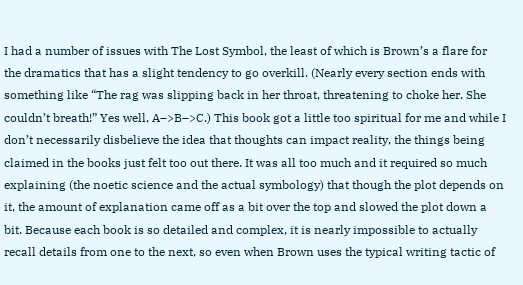I had a number of issues with The Lost Symbol, the least of which is Brown’s a flare for the dramatics that has a slight tendency to go overkill. (Nearly every section ends with something like “The rag was slipping back in her throat, threatening to choke her. She couldn’t breath!” Yes well, A–>B–>C.) This book got a little too spiritual for me and while I don’t necessarily disbelieve the idea that thoughts can impact reality, the things being claimed in the books just felt too out there. It was all too much and it required so much explaining (the noetic science and the actual symbology) that though the plot depends on it, the amount of explanation came off as a bit over the top and slowed the plot down a bit. Because each book is so detailed and complex, it is nearly impossible to actually recall details from one to the next, so even when Brown uses the typical writing tactic of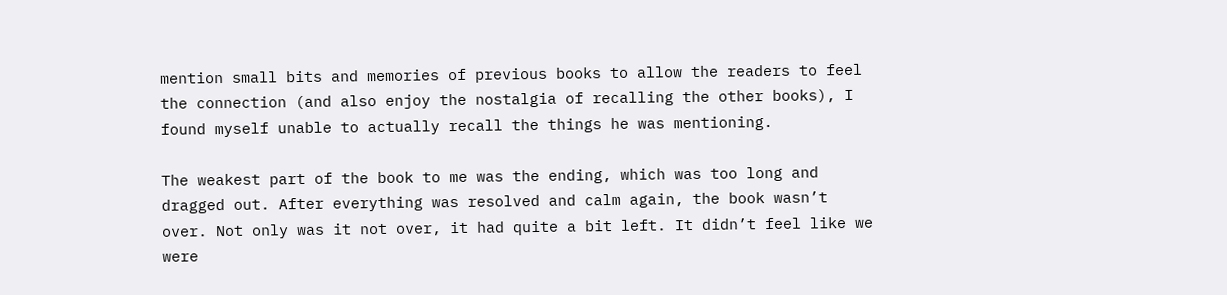mention small bits and memories of previous books to allow the readers to feel the connection (and also enjoy the nostalgia of recalling the other books), I found myself unable to actually recall the things he was mentioning.

The weakest part of the book to me was the ending, which was too long and dragged out. After everything was resolved and calm again, the book wasn’t over. Not only was it not over, it had quite a bit left. It didn’t feel like we were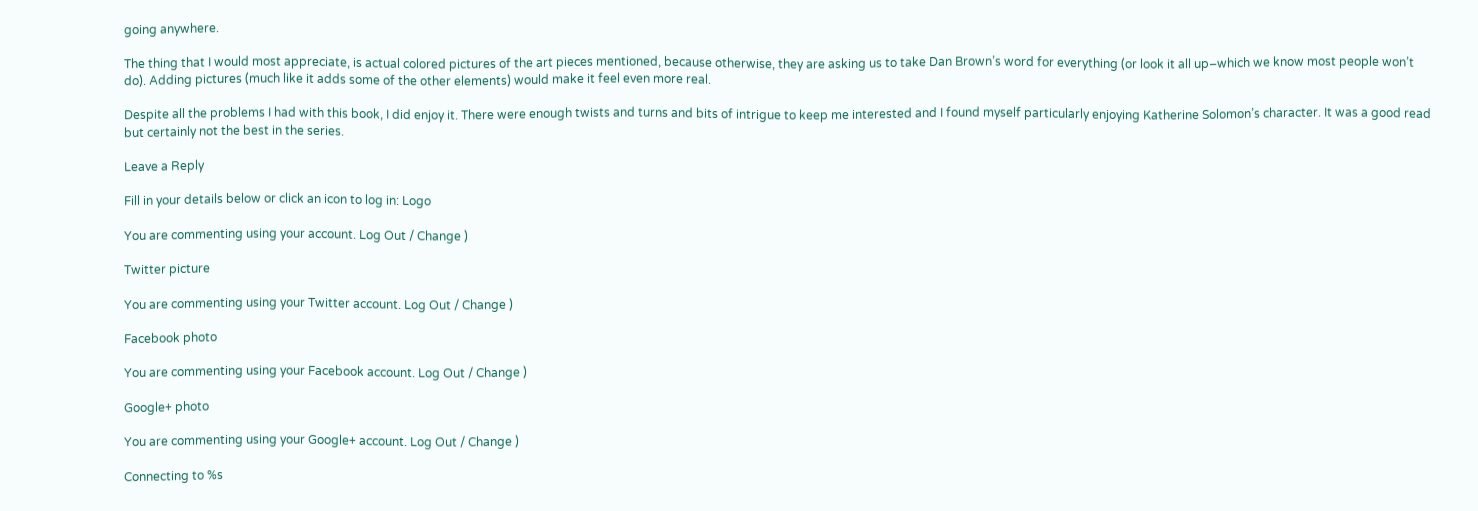going anywhere.

The thing that I would most appreciate, is actual colored pictures of the art pieces mentioned, because otherwise, they are asking us to take Dan Brown’s word for everything (or look it all up–which we know most people won’t do). Adding pictures (much like it adds some of the other elements) would make it feel even more real.

Despite all the problems I had with this book, I did enjoy it. There were enough twists and turns and bits of intrigue to keep me interested and I found myself particularly enjoying Katherine Solomon’s character. It was a good read but certainly not the best in the series.

Leave a Reply

Fill in your details below or click an icon to log in: Logo

You are commenting using your account. Log Out / Change )

Twitter picture

You are commenting using your Twitter account. Log Out / Change )

Facebook photo

You are commenting using your Facebook account. Log Out / Change )

Google+ photo

You are commenting using your Google+ account. Log Out / Change )

Connecting to %s